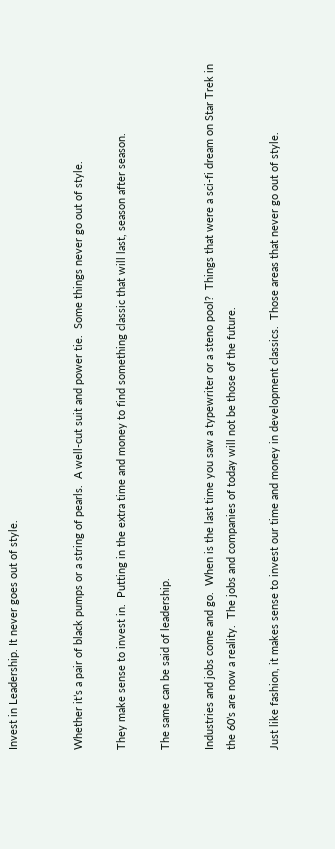Invest in Leadership. It never goes out of style.


Whether it’s a pair of black pumps or a string of pearls.  A well-cut suit and power tie.  Some things never go out of style.

They make sense to invest in.  Putting in the extra time and money to find something classic that will last, season after season.

The same can be said of leadership.

Industries and jobs come and go.  When is the last time you saw a typewriter or a steno pool?  Things that were a sci-fi dream on Star Trek in the 60’s are now a reality.  The jobs and companies of today will not be those of the future.

Just like fashion, it makes sense to invest our time and money in development classics.  Those areas that never go out of style.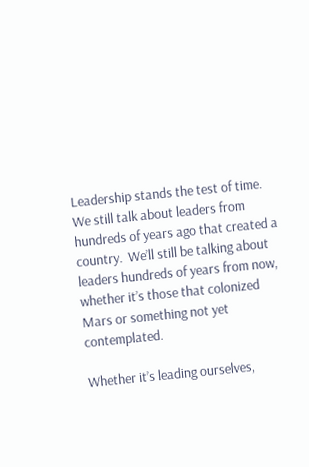Leadership stands the test of time.  We still talk about leaders from hundreds of years ago that created a country.  We’ll still be talking about leaders hundreds of years from now, whether it’s those that colonized Mars or something not yet contemplated.

Whether it’s leading ourselves,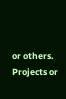or others.  Projects or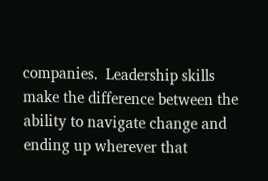companies.  Leadership skills make the difference between the ability to navigate change and ending up wherever that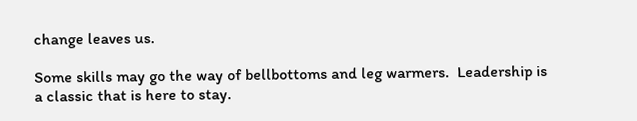change leaves us.

Some skills may go the way of bellbottoms and leg warmers.  Leadership is a classic that is here to stay.